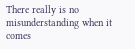There really is no misunderstanding when it comes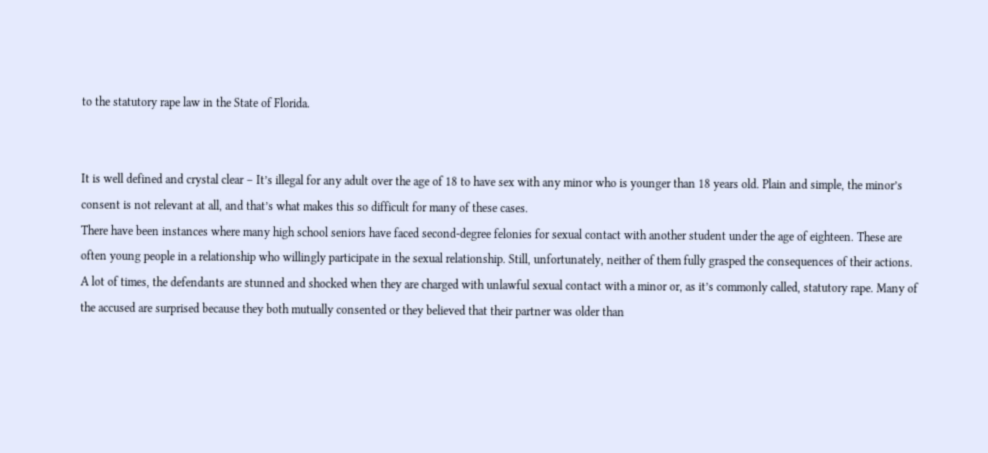to the statutory rape law in the State of Florida.


It is well defined and crystal clear – It’s illegal for any adult over the age of 18 to have sex with any minor who is younger than 18 years old. Plain and simple, the minor’s consent is not relevant at all, and that’s what makes this so difficult for many of these cases.
There have been instances where many high school seniors have faced second-degree felonies for sexual contact with another student under the age of eighteen. These are often young people in a relationship who willingly participate in the sexual relationship. Still, unfortunately, neither of them fully grasped the consequences of their actions.
A lot of times, the defendants are stunned and shocked when they are charged with unlawful sexual contact with a minor or, as it’s commonly called, statutory rape. Many of the accused are surprised because they both mutually consented or they believed that their partner was older than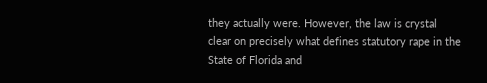they actually were. However, the law is crystal clear on precisely what defines statutory rape in the State of Florida and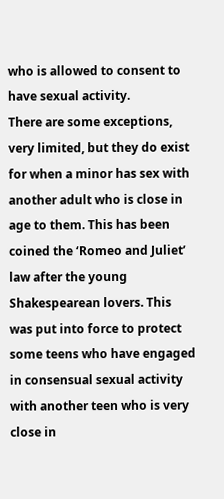who is allowed to consent to have sexual activity.
There are some exceptions, very limited, but they do exist for when a minor has sex with another adult who is close in age to them. This has been coined the ‘Romeo and Juliet’ law after the young Shakespearean lovers. This was put into force to protect some teens who have engaged in consensual sexual activity with another teen who is very close in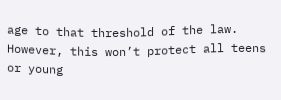age to that threshold of the law.
However, this won’t protect all teens or young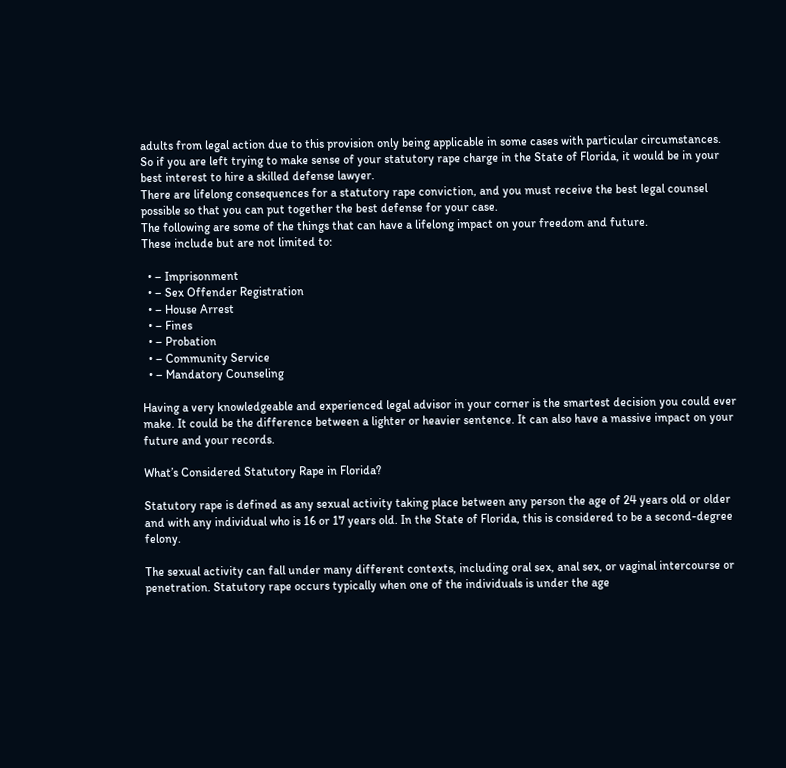adults from legal action due to this provision only being applicable in some cases with particular circumstances. So if you are left trying to make sense of your statutory rape charge in the State of Florida, it would be in your best interest to hire a skilled defense lawyer.
There are lifelong consequences for a statutory rape conviction, and you must receive the best legal counsel possible so that you can put together the best defense for your case.
The following are some of the things that can have a lifelong impact on your freedom and future.
These include but are not limited to:

  • – Imprisonment
  • – Sex Offender Registration
  • – House Arrest
  • – Fines
  • – Probation
  • – Community Service
  • – Mandatory Counseling

Having a very knowledgeable and experienced legal advisor in your corner is the smartest decision you could ever make. It could be the difference between a lighter or heavier sentence. It can also have a massive impact on your future and your records.

What’s Considered Statutory Rape in Florida?

Statutory rape is defined as any sexual activity taking place between any person the age of 24 years old or older and with any individual who is 16 or 17 years old. In the State of Florida, this is considered to be a second-degree felony.

The sexual activity can fall under many different contexts, including oral sex, anal sex, or vaginal intercourse or penetration. Statutory rape occurs typically when one of the individuals is under the age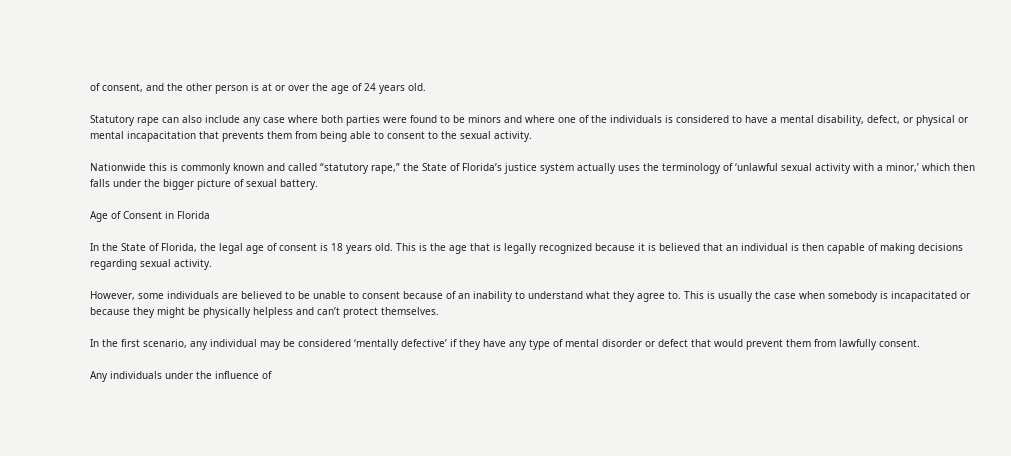of consent, and the other person is at or over the age of 24 years old.

Statutory rape can also include any case where both parties were found to be minors and where one of the individuals is considered to have a mental disability, defect, or physical or mental incapacitation that prevents them from being able to consent to the sexual activity.

Nationwide this is commonly known and called “statutory rape,” the State of Florida’s justice system actually uses the terminology of ‘unlawful sexual activity with a minor,’ which then falls under the bigger picture of sexual battery.

Age of Consent in Florida

In the State of Florida, the legal age of consent is 18 years old. This is the age that is legally recognized because it is believed that an individual is then capable of making decisions regarding sexual activity.

However, some individuals are believed to be unable to consent because of an inability to understand what they agree to. This is usually the case when somebody is incapacitated or because they might be physically helpless and can’t protect themselves.

In the first scenario, any individual may be considered ‘mentally defective’ if they have any type of mental disorder or defect that would prevent them from lawfully consent.

Any individuals under the influence of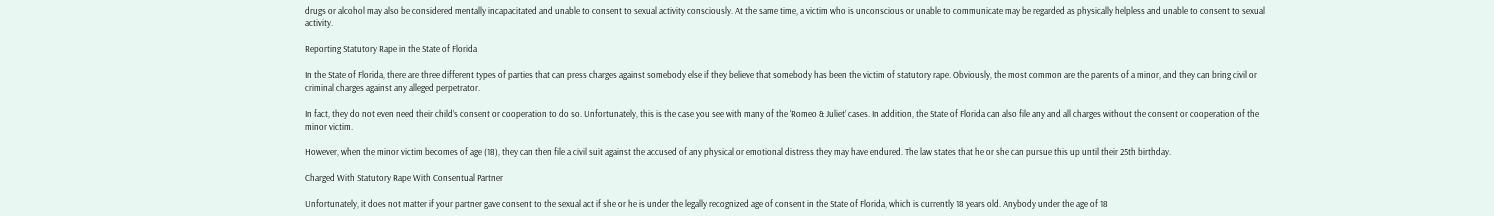drugs or alcohol may also be considered mentally incapacitated and unable to consent to sexual activity consciously. At the same time, a victim who is unconscious or unable to communicate may be regarded as physically helpless and unable to consent to sexual activity.

Reporting Statutory Rape in the State of Florida

In the State of Florida, there are three different types of parties that can press charges against somebody else if they believe that somebody has been the victim of statutory rape. Obviously, the most common are the parents of a minor, and they can bring civil or criminal charges against any alleged perpetrator.

In fact, they do not even need their child’s consent or cooperation to do so. Unfortunately, this is the case you see with many of the ‘Romeo & Juliet’ cases. In addition, the State of Florida can also file any and all charges without the consent or cooperation of the minor victim.

However, when the minor victim becomes of age (18), they can then file a civil suit against the accused of any physical or emotional distress they may have endured. The law states that he or she can pursue this up until their 25th birthday.

Charged With Statutory Rape With Consentual Partner

Unfortunately, it does not matter if your partner gave consent to the sexual act if she or he is under the legally recognized age of consent in the State of Florida, which is currently 18 years old. Anybody under the age of 18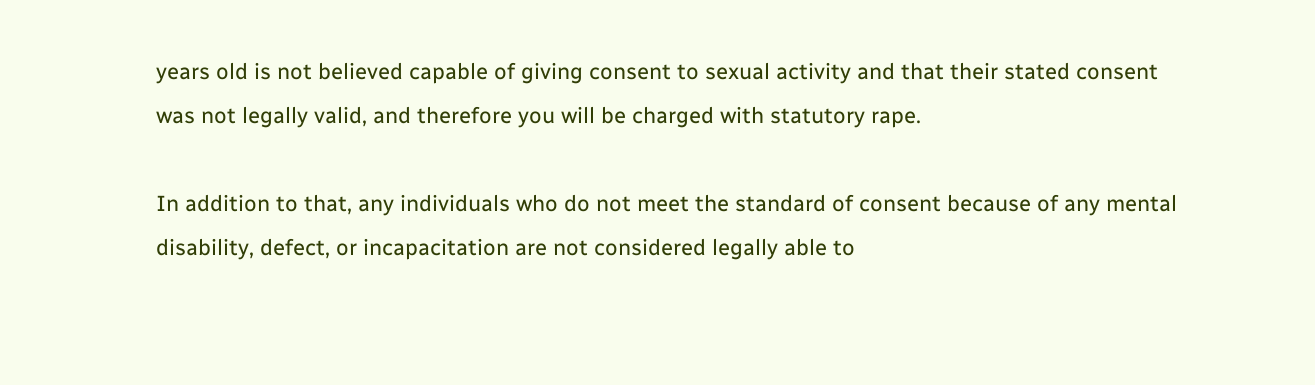years old is not believed capable of giving consent to sexual activity and that their stated consent was not legally valid, and therefore you will be charged with statutory rape.

In addition to that, any individuals who do not meet the standard of consent because of any mental disability, defect, or incapacitation are not considered legally able to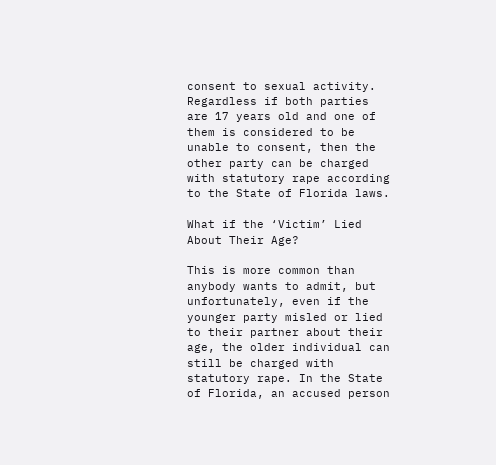consent to sexual activity. Regardless if both parties are 17 years old and one of them is considered to be unable to consent, then the other party can be charged with statutory rape according to the State of Florida laws.

What if the ‘Victim’ Lied About Their Age?

This is more common than anybody wants to admit, but unfortunately, even if the younger party misled or lied to their partner about their age, the older individual can still be charged with statutory rape. In the State of Florida, an accused person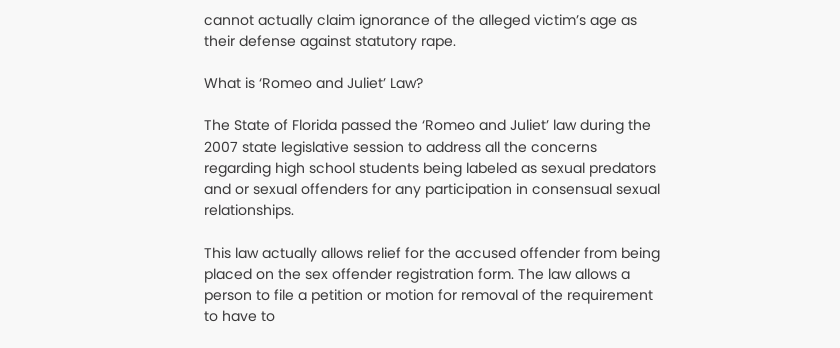cannot actually claim ignorance of the alleged victim’s age as their defense against statutory rape.

What is ‘Romeo and Juliet’ Law?

The State of Florida passed the ‘Romeo and Juliet’ law during the 2007 state legislative session to address all the concerns regarding high school students being labeled as sexual predators and or sexual offenders for any participation in consensual sexual relationships.

This law actually allows relief for the accused offender from being placed on the sex offender registration form. The law allows a person to file a petition or motion for removal of the requirement to have to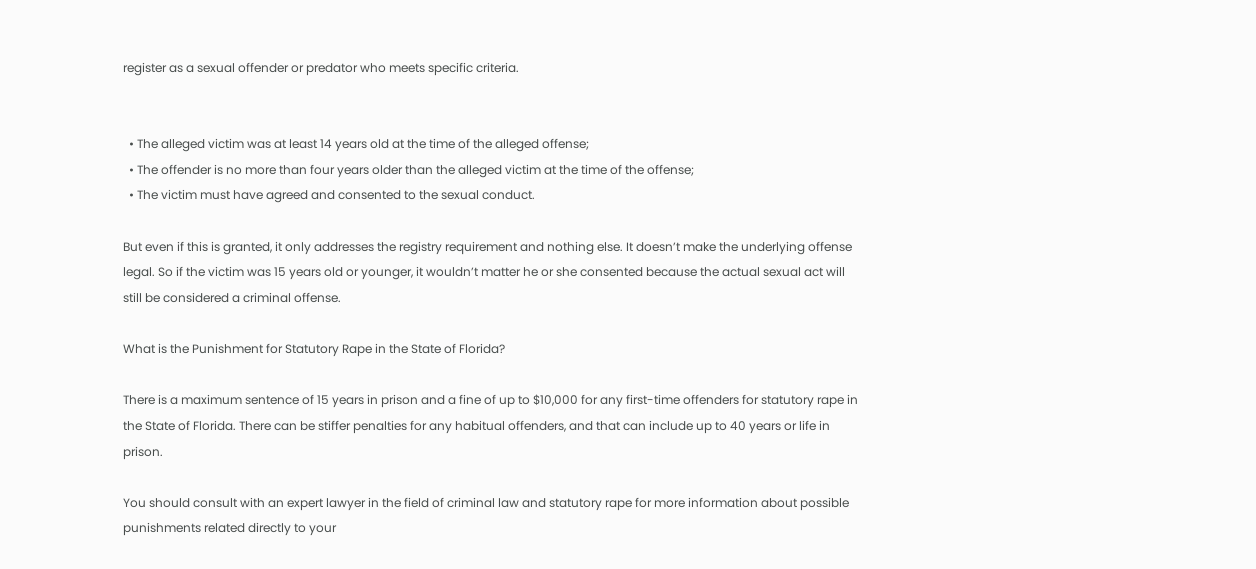register as a sexual offender or predator who meets specific criteria.


  • The alleged victim was at least 14 years old at the time of the alleged offense;
  • The offender is no more than four years older than the alleged victim at the time of the offense;
  • The victim must have agreed and consented to the sexual conduct.

But even if this is granted, it only addresses the registry requirement and nothing else. It doesn’t make the underlying offense legal. So if the victim was 15 years old or younger, it wouldn’t matter he or she consented because the actual sexual act will still be considered a criminal offense.

What is the Punishment for Statutory Rape in the State of Florida?

There is a maximum sentence of 15 years in prison and a fine of up to $10,000 for any first-time offenders for statutory rape in the State of Florida. There can be stiffer penalties for any habitual offenders, and that can include up to 40 years or life in prison.

You should consult with an expert lawyer in the field of criminal law and statutory rape for more information about possible punishments related directly to your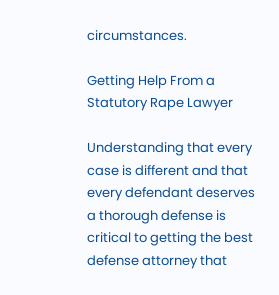circumstances.

Getting Help From a Statutory Rape Lawyer

Understanding that every case is different and that every defendant deserves a thorough defense is critical to getting the best defense attorney that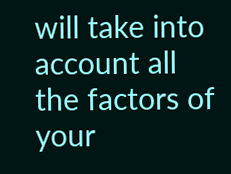will take into account all the factors of your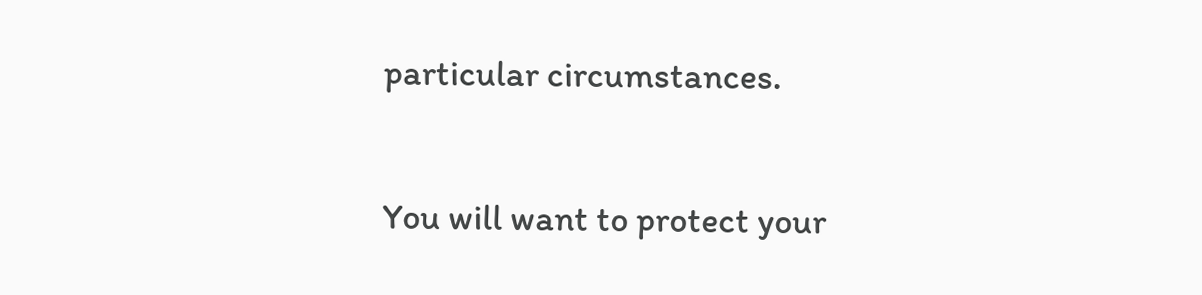particular circumstances.

You will want to protect your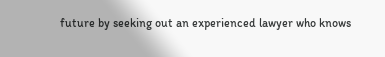future by seeking out an experienced lawyer who knows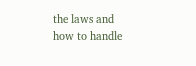the laws and how to handle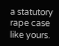a statutory rape case like yours.